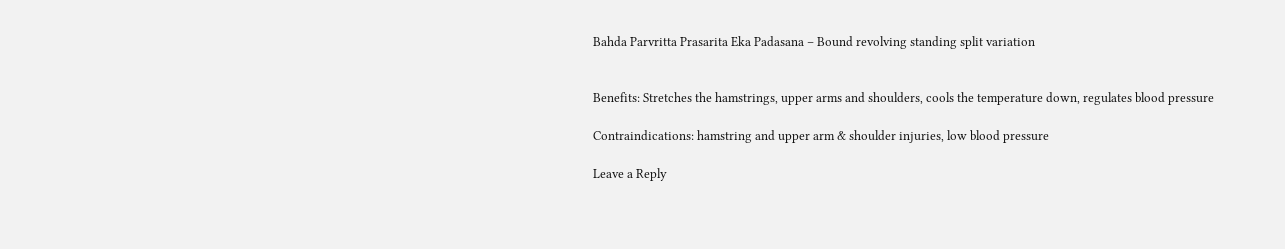Bahda Parvritta Prasarita Eka Padasana – Bound revolving standing split variation


Benefits: Stretches the hamstrings, upper arms and shoulders, cools the temperature down, regulates blood pressure

Contraindications: hamstring and upper arm & shoulder injuries, low blood pressure

Leave a Reply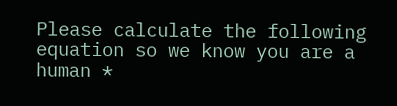Please calculate the following equation so we know you are a human *